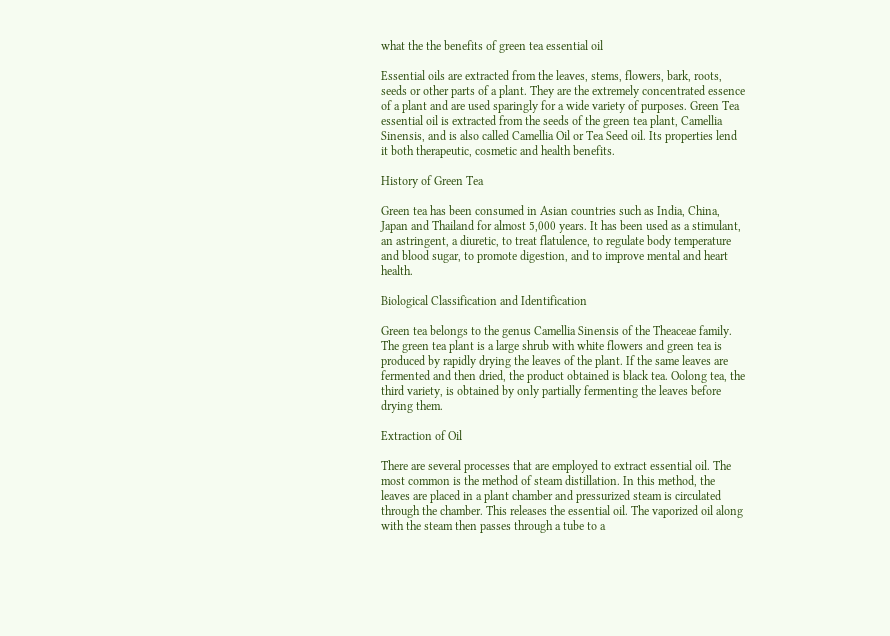what the the benefits of green tea essential oil

Essential oils are extracted from the leaves, stems, flowers, bark, roots, seeds or other parts of a plant. They are the extremely concentrated essence of a plant and are used sparingly for a wide variety of purposes. Green Tea essential oil is extracted from the seeds of the green tea plant, Camellia Sinensis, and is also called Camellia Oil or Tea Seed oil. Its properties lend it both therapeutic, cosmetic and health benefits.

History of Green Tea

Green tea has been consumed in Asian countries such as India, China, Japan and Thailand for almost 5,000 years. It has been used as a stimulant, an astringent, a diuretic, to treat flatulence, to regulate body temperature and blood sugar, to promote digestion, and to improve mental and heart health.

Biological Classification and Identification

Green tea belongs to the genus Camellia Sinensis of the Theaceae family. The green tea plant is a large shrub with white flowers and green tea is produced by rapidly drying the leaves of the plant. If the same leaves are fermented and then dried, the product obtained is black tea. Oolong tea, the third variety, is obtained by only partially fermenting the leaves before drying them.

Extraction of Oil

There are several processes that are employed to extract essential oil. The most common is the method of steam distillation. In this method, the leaves are placed in a plant chamber and pressurized steam is circulated through the chamber. This releases the essential oil. The vaporized oil along with the steam then passes through a tube to a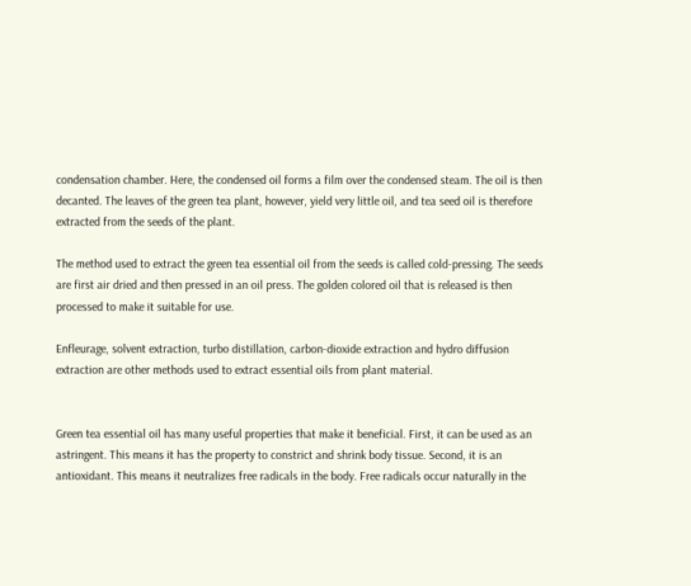condensation chamber. Here, the condensed oil forms a film over the condensed steam. The oil is then decanted. The leaves of the green tea plant, however, yield very little oil, and tea seed oil is therefore extracted from the seeds of the plant.

The method used to extract the green tea essential oil from the seeds is called cold-pressing. The seeds are first air dried and then pressed in an oil press. The golden colored oil that is released is then processed to make it suitable for use.

Enfleurage, solvent extraction, turbo distillation, carbon-dioxide extraction and hydro diffusion extraction are other methods used to extract essential oils from plant material.


Green tea essential oil has many useful properties that make it beneficial. First, it can be used as an astringent. This means it has the property to constrict and shrink body tissue. Second, it is an antioxidant. This means it neutralizes free radicals in the body. Free radicals occur naturally in the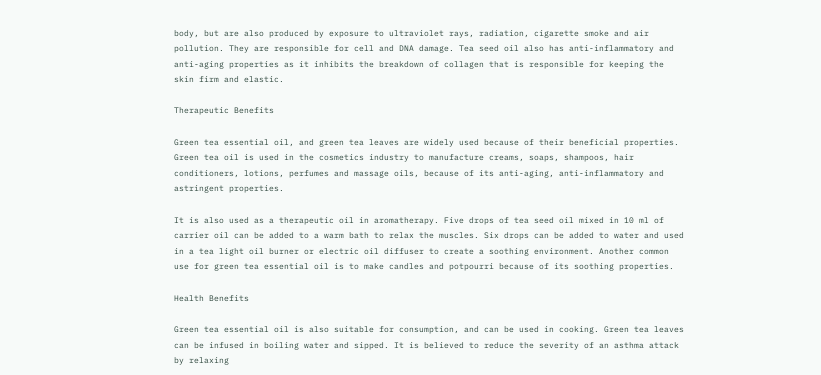body, but are also produced by exposure to ultraviolet rays, radiation, cigarette smoke and air pollution. They are responsible for cell and DNA damage. Tea seed oil also has anti-inflammatory and anti-aging properties as it inhibits the breakdown of collagen that is responsible for keeping the skin firm and elastic.

Therapeutic Benefits

Green tea essential oil, and green tea leaves are widely used because of their beneficial properties. Green tea oil is used in the cosmetics industry to manufacture creams, soaps, shampoos, hair conditioners, lotions, perfumes and massage oils, because of its anti-aging, anti-inflammatory and astringent properties.

It is also used as a therapeutic oil in aromatherapy. Five drops of tea seed oil mixed in 10 ml of carrier oil can be added to a warm bath to relax the muscles. Six drops can be added to water and used in a tea light oil burner or electric oil diffuser to create a soothing environment. Another common use for green tea essential oil is to make candles and potpourri because of its soothing properties.

Health Benefits

Green tea essential oil is also suitable for consumption, and can be used in cooking. Green tea leaves can be infused in boiling water and sipped. It is believed to reduce the severity of an asthma attack by relaxing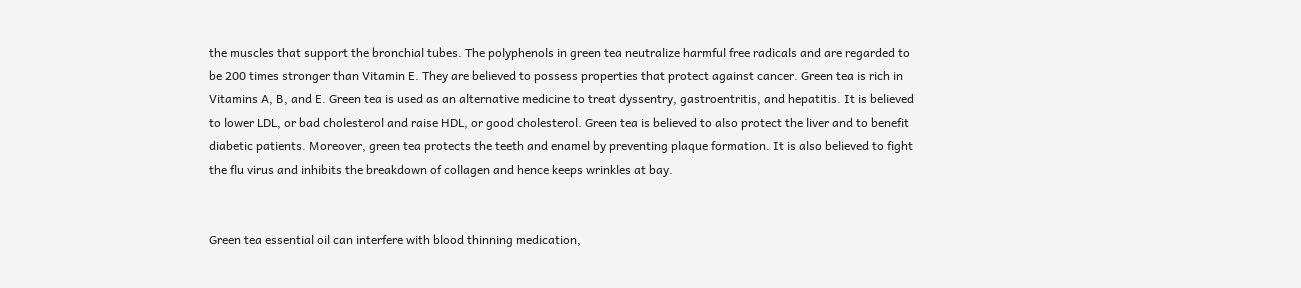the muscles that support the bronchial tubes. The polyphenols in green tea neutralize harmful free radicals and are regarded to be 200 times stronger than Vitamin E. They are believed to possess properties that protect against cancer. Green tea is rich in Vitamins A, B, and E. Green tea is used as an alternative medicine to treat dyssentry, gastroentritis, and hepatitis. It is believed to lower LDL, or bad cholesterol and raise HDL, or good cholesterol. Green tea is believed to also protect the liver and to benefit diabetic patients. Moreover, green tea protects the teeth and enamel by preventing plaque formation. It is also believed to fight the flu virus and inhibits the breakdown of collagen and hence keeps wrinkles at bay.


Green tea essential oil can interfere with blood thinning medication,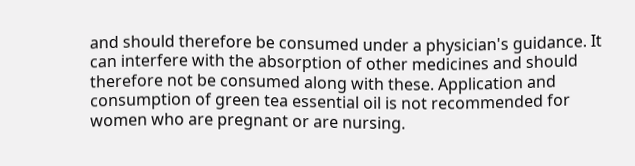and should therefore be consumed under a physician's guidance. It can interfere with the absorption of other medicines and should therefore not be consumed along with these. Application and consumption of green tea essential oil is not recommended for women who are pregnant or are nursing.